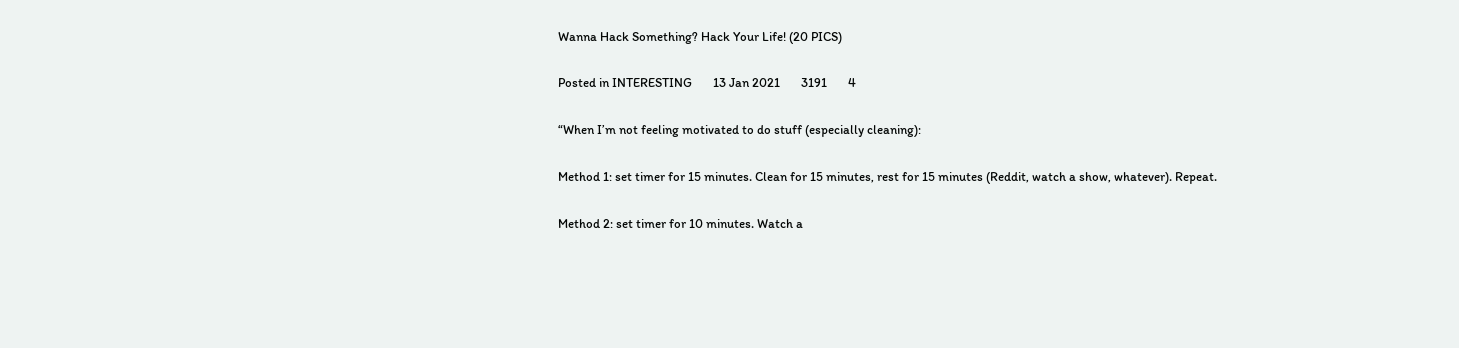Wanna Hack Something? Hack Your Life! (20 PICS)

Posted in INTERESTING       13 Jan 2021       3191       4

“When I’m not feeling motivated to do stuff (especially cleaning):

Method 1: set timer for 15 minutes. Clean for 15 minutes, rest for 15 minutes (Reddit, watch a show, whatever). Repeat.

Method 2: set timer for 10 minutes. Watch a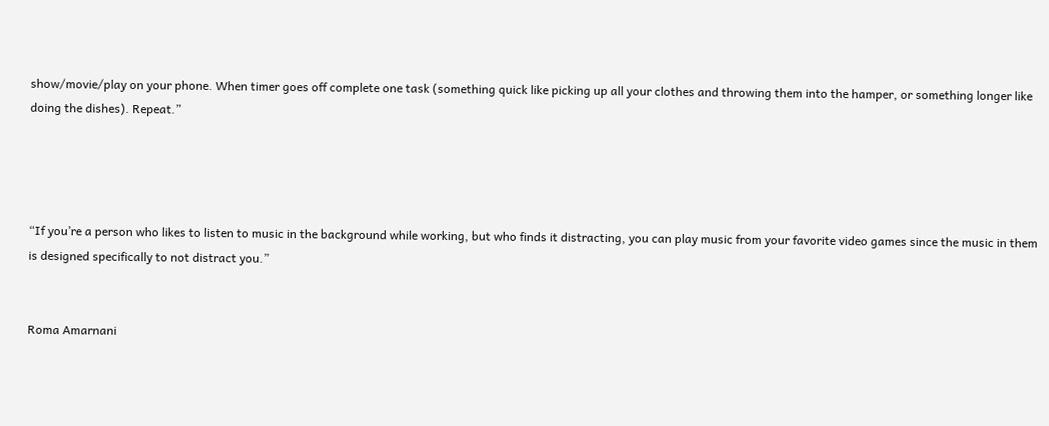show/movie/play on your phone. When timer goes off complete one task (something quick like picking up all your clothes and throwing them into the hamper, or something longer like doing the dishes). Repeat.”




“If you’re a person who likes to listen to music in the background while working, but who finds it distracting, you can play music from your favorite video games since the music in them is designed specifically to not distract you.”


Roma Amarnani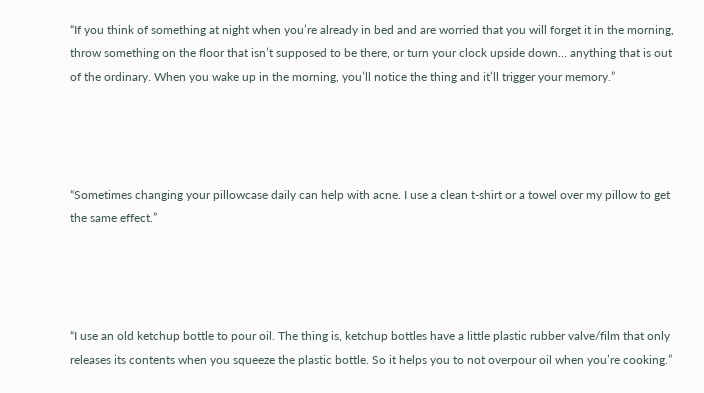“If you think of something at night when you’re already in bed and are worried that you will forget it in the morning, throw something on the floor that isn’t supposed to be there, or turn your clock upside down… anything that is out of the ordinary. When you wake up in the morning, you’ll notice the thing and it’ll trigger your memory.”




“Sometimes changing your pillowcase daily can help with acne. I use a clean t-shirt or a towel over my pillow to get the same effect.”




“I use an old ketchup bottle to pour oil. The thing is, ketchup bottles have a little plastic rubber valve/film that only releases its contents when you squeeze the plastic bottle. So it helps you to not overpour oil when you’re cooking.”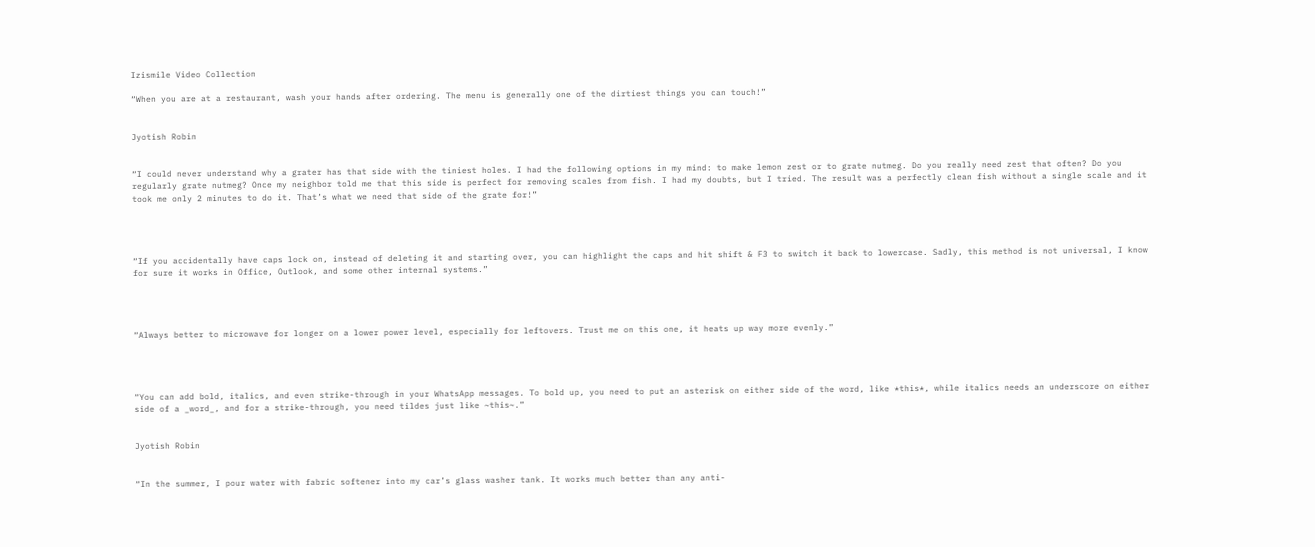Izismile Video Collection

“When you are at a restaurant, wash your hands after ordering. The menu is generally one of the dirtiest things you can touch!”


Jyotish Robin


“I could never understand why a grater has that side with the tiniest holes. I had the following options in my mind: to make lemon zest or to grate nutmeg. Do you really need zest that often? Do you regularly grate nutmeg? Once my neighbor told me that this side is perfect for removing scales from fish. I had my doubts, but I tried. The result was a perfectly clean fish without a single scale and it took me only 2 minutes to do it. That’s what we need that side of the grate for!”




“If you accidentally have caps lock on, instead of deleting it and starting over, you can highlight the caps and hit shift & F3 to switch it back to lowercase. Sadly, this method is not universal, I know for sure it works in Office, Outlook, and some other internal systems.”




“Always better to microwave for longer on a lower power level, especially for leftovers. Trust me on this one, it heats up way more evenly.”




“You can add bold, italics, and even strike-through in your WhatsApp messages. To bold up, you need to put an asterisk on either side of the word, like *this*, while italics needs an underscore on either side of a _word_, and for a strike-through, you need tildes just like ~this~.”


Jyotish Robin


“In the summer, I pour water with fabric softener into my car’s glass washer tank. It works much better than any anti-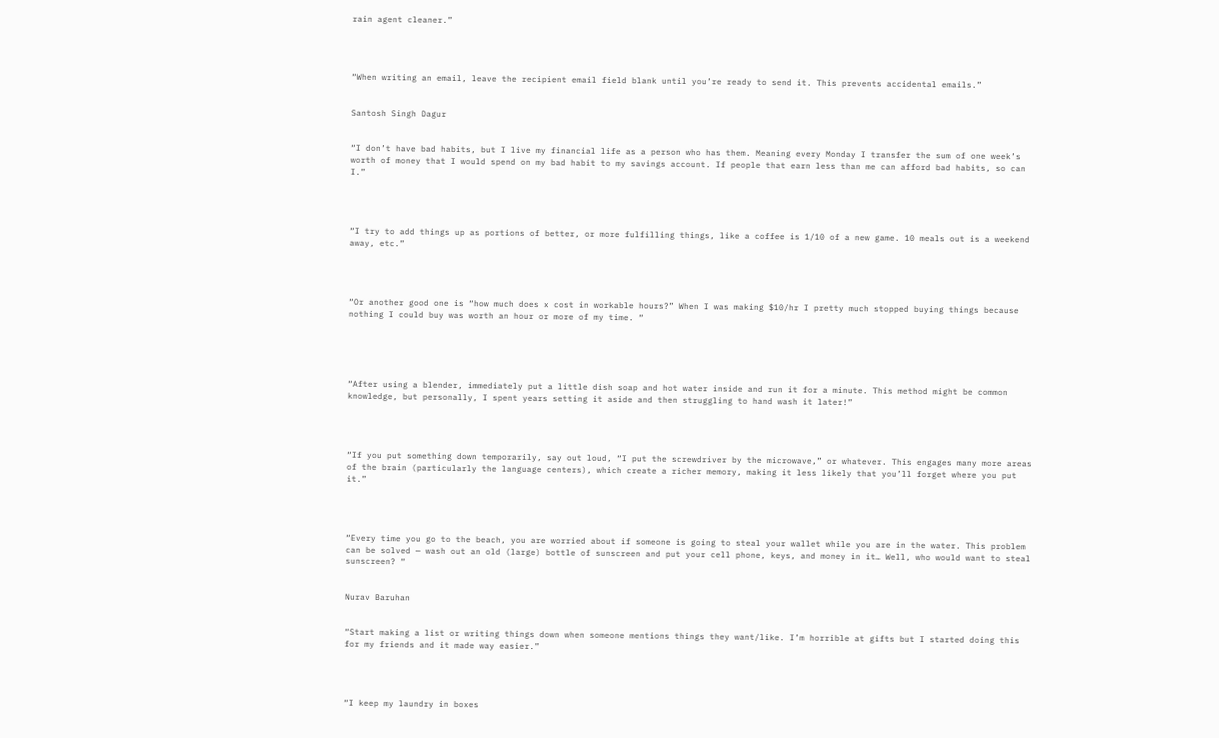rain agent cleaner.”




“When writing an email, leave the recipient email field blank until you’re ready to send it. This prevents accidental emails.”


Santosh Singh Dagur


“I don’t have bad habits, but I live my financial life as a person who has them. Meaning every Monday I transfer the sum of one week’s worth of money that I would spend on my bad habit to my savings account. If people that earn less than me can afford bad habits, so can I.”




“I try to add things up as portions of better, or more fulfilling things, like a coffee is 1/10 of a new game. 10 meals out is a weekend away, etc.”




“Or another good one is “how much does x cost in workable hours?” When I was making $10/hr I pretty much stopped buying things because nothing I could buy was worth an hour or more of my time. “





“After using a blender, immediately put a little dish soap and hot water inside and run it for a minute. This method might be common knowledge, but personally, I spent years setting it aside and then struggling to hand wash it later!”




“If you put something down temporarily, say out loud, “I put the screwdriver by the microwave,” or whatever. This engages many more areas of the brain (particularly the language centers), which create a richer memory, making it less likely that you’ll forget where you put it.”




“Every time you go to the beach, you are worried about if someone is going to steal your wallet while you are in the water. This problem can be solved — wash out an old (large) bottle of sunscreen and put your cell phone, keys, and money in it… Well, who would want to steal sunscreen? “


Nurav Baruhan


“Start making a list or writing things down when someone mentions things they want/like. I’m horrible at gifts but I started doing this for my friends and it made way easier.”




“I keep my laundry in boxes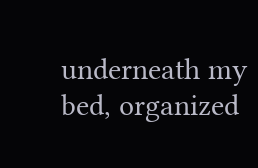underneath my bed, organized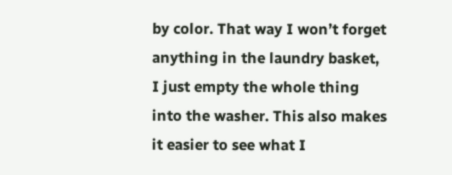by color. That way I won’t forget anything in the laundry basket, I just empty the whole thing into the washer. This also makes it easier to see what I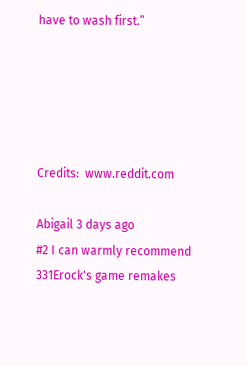have to wash first.”





Credits:  www.reddit.com

Abigail 3 days ago
#2 I can warmly recommend 331Erock's game remakes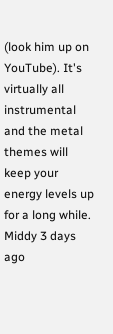(look him up on YouTube). It's virtually all instrumental and the metal themes will keep your energy levels up for a long while.
Middy 3 days ago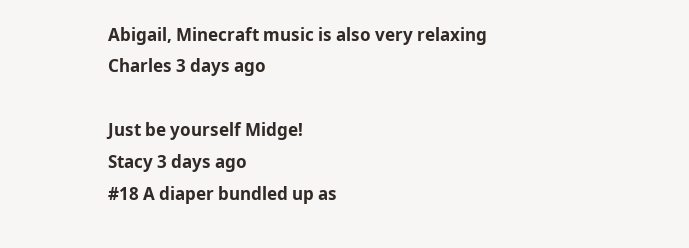Abigail, Minecraft music is also very relaxing
Charles 3 days ago

Just be yourself Midge!
Stacy 3 days ago
#18 A diaper bundled up as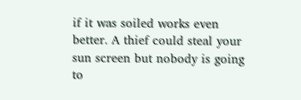if it was soiled works even better. A thief could steal your sun screen but nobody is going to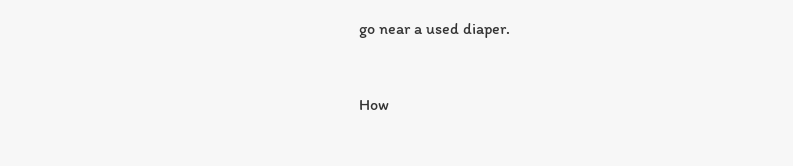go near a used diaper.



How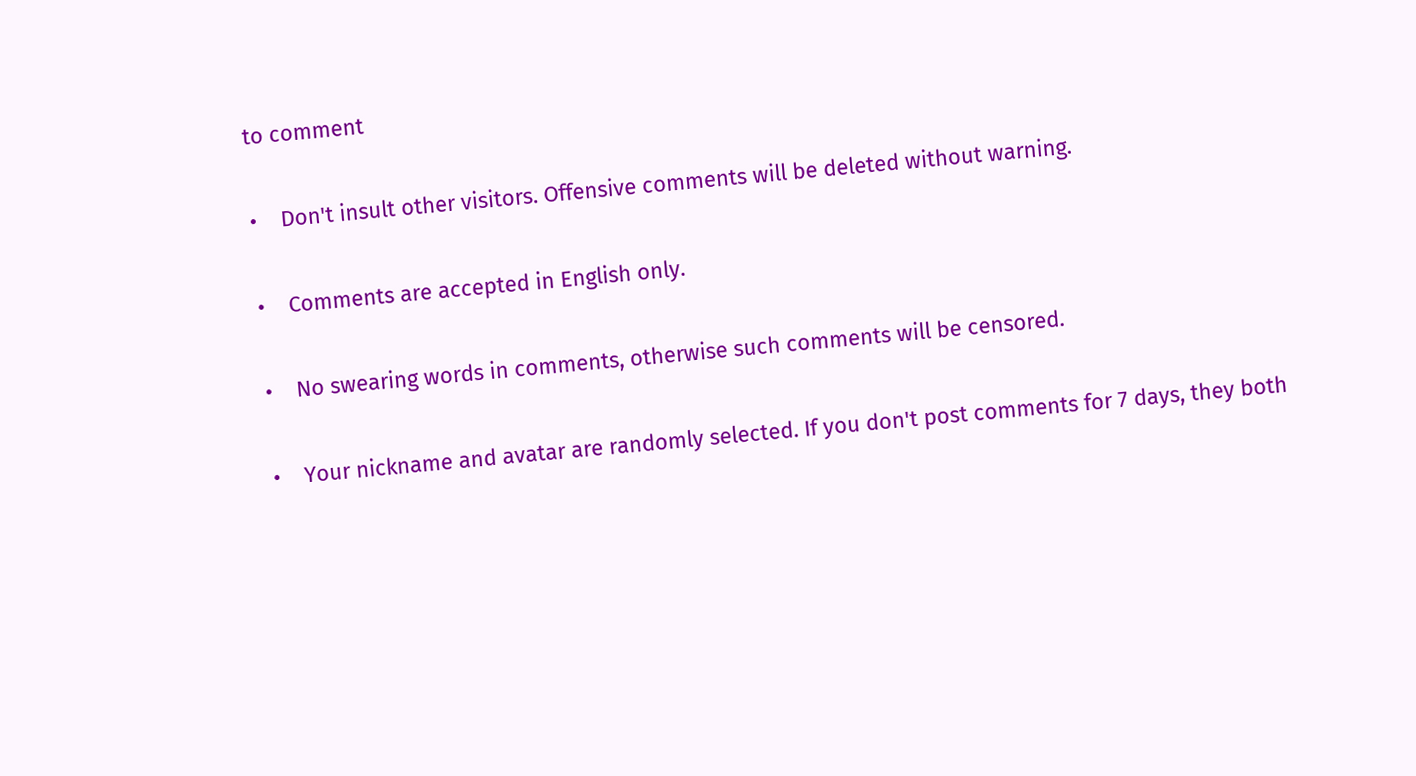to comment

•    Don't insult other visitors. Offensive comments will be deleted without warning.

•    Comments are accepted in English only.

•    No swearing words in comments, otherwise such comments will be censored.

•    Your nickname and avatar are randomly selected. If you don't post comments for 7 days, they both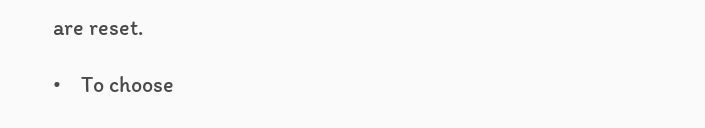are reset.

•    To choose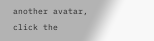another avatar, click the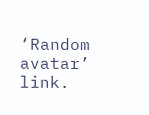‘Random avatar’ link.